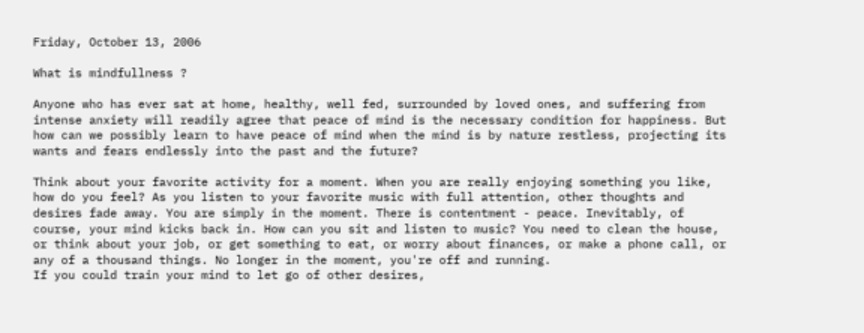Friday, October 13, 2006

What is mindfullness ?

Anyone who has ever sat at home, healthy, well fed, surrounded by loved ones, and suffering from intense anxiety will readily agree that peace of mind is the necessary condition for happiness. But how can we possibly learn to have peace of mind when the mind is by nature restless, projecting its wants and fears endlessly into the past and the future?

Think about your favorite activity for a moment. When you are really enjoying something you like, how do you feel? As you listen to your favorite music with full attention, other thoughts and desires fade away. You are simply in the moment. There is contentment - peace. Inevitably, of course, your mind kicks back in. How can you sit and listen to music? You need to clean the house, or think about your job, or get something to eat, or worry about finances, or make a phone call, or any of a thousand things. No longer in the moment, you're off and running.
If you could train your mind to let go of other desires,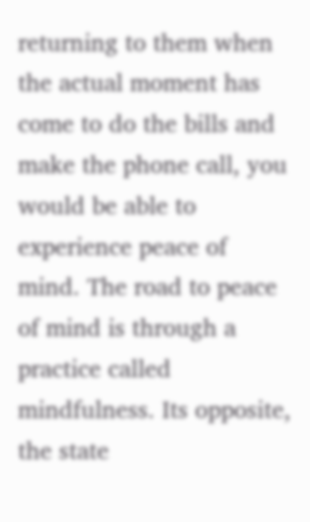returning to them when the actual moment has come to do the bills and make the phone call, you would be able to experience peace of mind. The road to peace of mind is through a practice called mindfulness. Its opposite, the state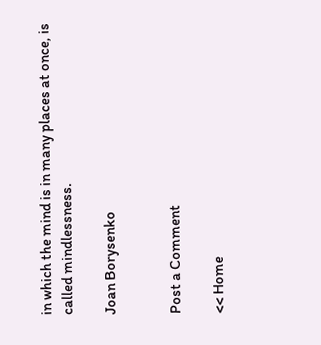in which the mind is in many places at once, is called mindlessness.

Joan Borysenko


Post a Comment

<< Home